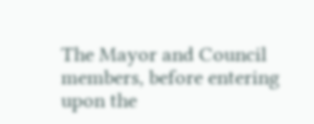The Mayor and Council members, before entering upon the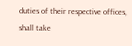duties of their respective offices, shall take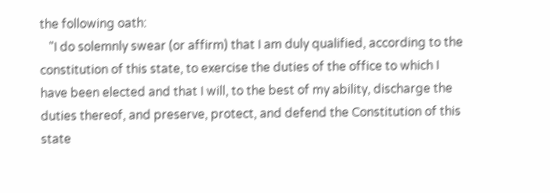the following oath:
   "I do solemnly swear (or affirm) that I am duly qualified, according to the constitution of this state, to exercise the duties of the office to which I have been elected and that I will, to the best of my ability, discharge the duties thereof, and preserve, protect, and defend the Constitution of this state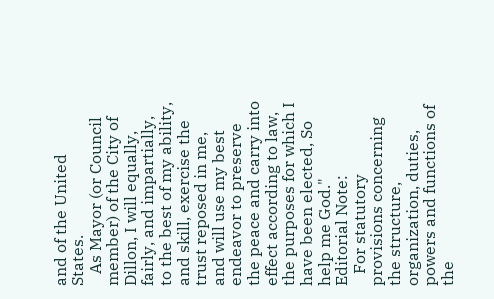and of the United States.
   As Mayor (or Council member) of the City of Dillon, I will equally, fairly, and impartially, to the best of my ability, and skill, exercise the trust reposed in me, and will use my best endeavor to preserve the peace and carry into effect according to law, the purposes for which I have been elected, So help me God."
Editorial Note:
   For statutory provisions concerning the structure, organization, duties, powers and functions of the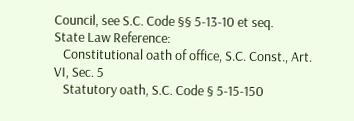Council, see S.C. Code §§ 5-13-10 et seq.
State Law Reference:
   Constitutional oath of office, S.C. Const., Art. VI, Sec. 5
   Statutory oath, S.C. Code § 5-15-150